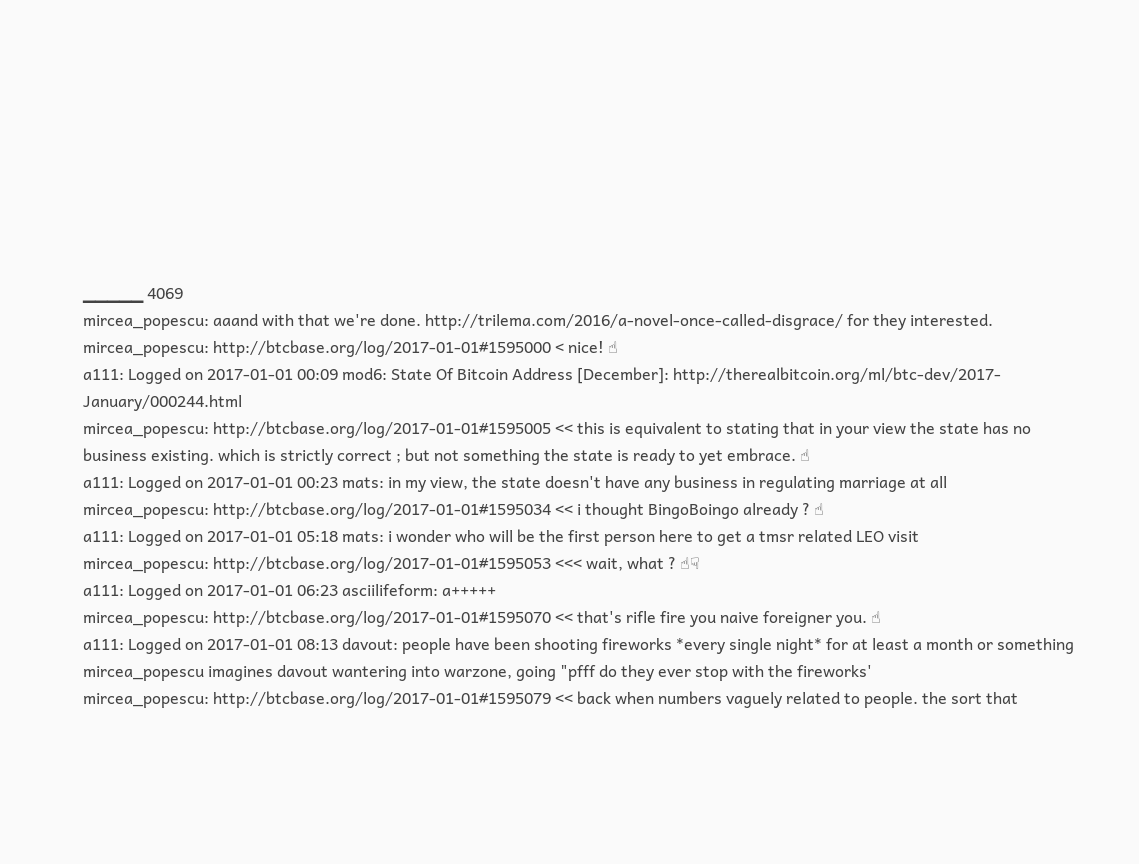▁▁▁▁▁ 4069
mircea_popescu: aaand with that we're done. http://trilema.com/2016/a-novel-once-called-disgrace/ for they interested.
mircea_popescu: http://btcbase.org/log/2017-01-01#1595000 < nice! ☝
a111: Logged on 2017-01-01 00:09 mod6: State Of Bitcoin Address [December]: http://therealbitcoin.org/ml/btc-dev/2017-January/000244.html
mircea_popescu: http://btcbase.org/log/2017-01-01#1595005 << this is equivalent to stating that in your view the state has no business existing. which is strictly correct ; but not something the state is ready to yet embrace. ☝
a111: Logged on 2017-01-01 00:23 mats: in my view, the state doesn't have any business in regulating marriage at all
mircea_popescu: http://btcbase.org/log/2017-01-01#1595034 << i thought BingoBoingo already ? ☝
a111: Logged on 2017-01-01 05:18 mats: i wonder who will be the first person here to get a tmsr related LEO visit
mircea_popescu: http://btcbase.org/log/2017-01-01#1595053 <<< wait, what ? ☝☟
a111: Logged on 2017-01-01 06:23 asciilifeform: a+++++
mircea_popescu: http://btcbase.org/log/2017-01-01#1595070 << that's rifle fire you naive foreigner you. ☝
a111: Logged on 2017-01-01 08:13 davout: people have been shooting fireworks *every single night* for at least a month or something
mircea_popescu imagines davout wantering into warzone, going "pfff do they ever stop with the fireworks'
mircea_popescu: http://btcbase.org/log/2017-01-01#1595079 << back when numbers vaguely related to people. the sort that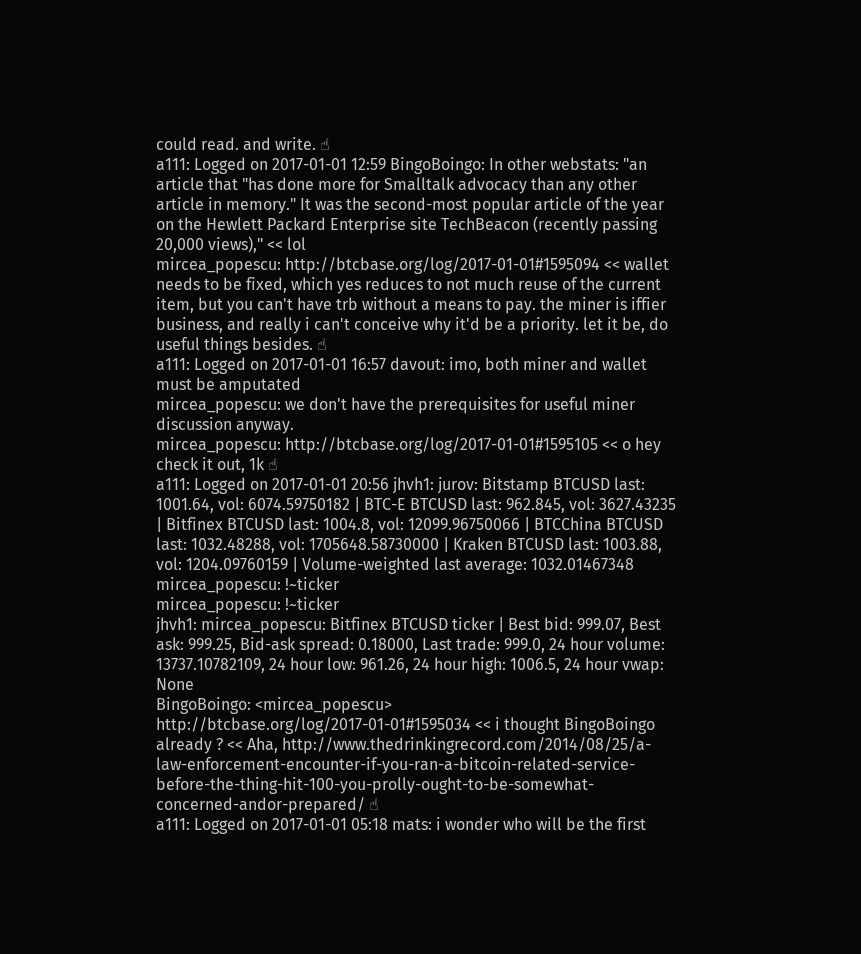could read. and write. ☝
a111: Logged on 2017-01-01 12:59 BingoBoingo: In other webstats: "an article that "has done more for Smalltalk advocacy than any other article in memory." It was the second-most popular article of the year on the Hewlett Packard Enterprise site TechBeacon (recently passing 20,000 views)," << lol
mircea_popescu: http://btcbase.org/log/2017-01-01#1595094 << wallet needs to be fixed, which yes reduces to not much reuse of the current item, but you can't have trb without a means to pay. the miner is iffier business, and really i can't conceive why it'd be a priority. let it be, do useful things besides. ☝
a111: Logged on 2017-01-01 16:57 davout: imo, both miner and wallet must be amputated
mircea_popescu: we don't have the prerequisites for useful miner discussion anyway.
mircea_popescu: http://btcbase.org/log/2017-01-01#1595105 << o hey check it out, 1k ☝
a111: Logged on 2017-01-01 20:56 jhvh1: jurov: Bitstamp BTCUSD last: 1001.64, vol: 6074.59750182 | BTC-E BTCUSD last: 962.845, vol: 3627.43235 | Bitfinex BTCUSD last: 1004.8, vol: 12099.96750066 | BTCChina BTCUSD last: 1032.48288, vol: 1705648.58730000 | Kraken BTCUSD last: 1003.88, vol: 1204.09760159 | Volume-weighted last average: 1032.01467348
mircea_popescu: !~ticker
mircea_popescu: !~ticker
jhvh1: mircea_popescu: Bitfinex BTCUSD ticker | Best bid: 999.07, Best ask: 999.25, Bid-ask spread: 0.18000, Last trade: 999.0, 24 hour volume: 13737.10782109, 24 hour low: 961.26, 24 hour high: 1006.5, 24 hour vwap: None
BingoBoingo: <mircea_popescu> http://btcbase.org/log/2017-01-01#1595034 << i thought BingoBoingo already ? << Aha, http://www.thedrinkingrecord.com/2014/08/25/a-law-enforcement-encounter-if-you-ran-a-bitcoin-related-service-before-the-thing-hit-100-you-prolly-ought-to-be-somewhat-concerned-andor-prepared/ ☝
a111: Logged on 2017-01-01 05:18 mats: i wonder who will be the first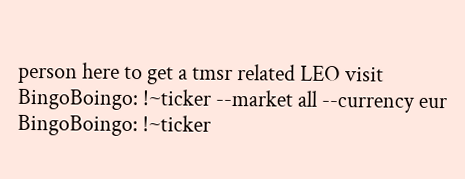person here to get a tmsr related LEO visit
BingoBoingo: !~ticker --market all --currency eur
BingoBoingo: !~ticker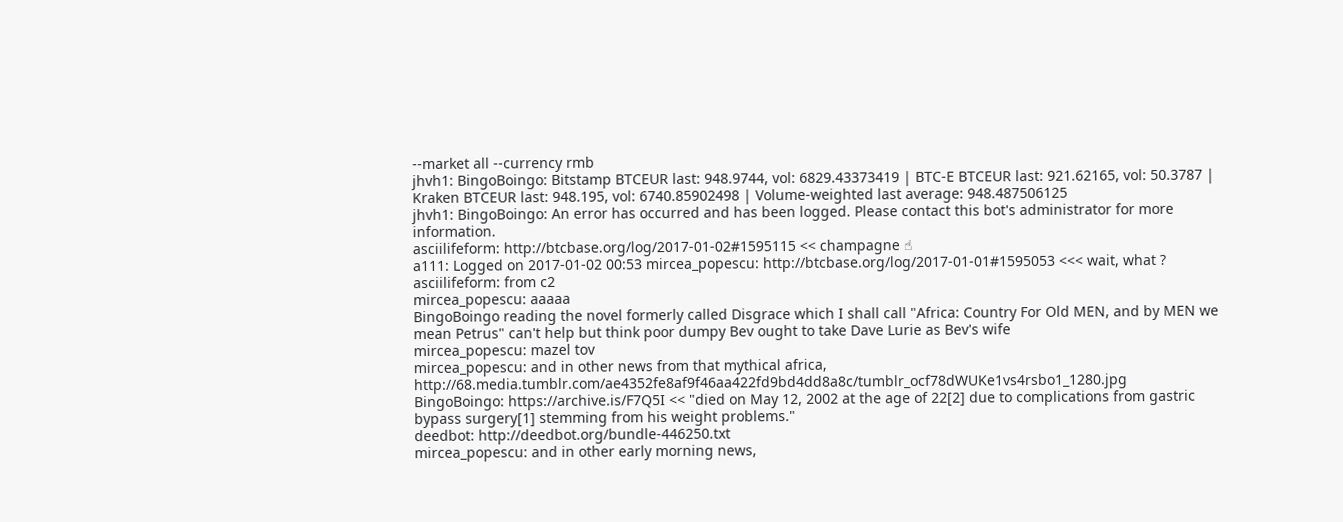--market all --currency rmb
jhvh1: BingoBoingo: Bitstamp BTCEUR last: 948.9744, vol: 6829.43373419 | BTC-E BTCEUR last: 921.62165, vol: 50.3787 | Kraken BTCEUR last: 948.195, vol: 6740.85902498 | Volume-weighted last average: 948.487506125
jhvh1: BingoBoingo: An error has occurred and has been logged. Please contact this bot's administrator for more information.
asciilifeform: http://btcbase.org/log/2017-01-02#1595115 << champagne ☝
a111: Logged on 2017-01-02 00:53 mircea_popescu: http://btcbase.org/log/2017-01-01#1595053 <<< wait, what ?
asciilifeform: from c2
mircea_popescu: aaaaa
BingoBoingo reading the novel formerly called Disgrace which I shall call "Africa: Country For Old MEN, and by MEN we mean Petrus" can't help but think poor dumpy Bev ought to take Dave Lurie as Bev's wife
mircea_popescu: mazel tov
mircea_popescu: and in other news from that mythical africa, http://68.media.tumblr.com/ae4352fe8af9f46aa422fd9bd4dd8a8c/tumblr_ocf78dWUKe1vs4rsbo1_1280.jpg
BingoBoingo: https://archive.is/F7Q5I << "died on May 12, 2002 at the age of 22[2] due to complications from gastric bypass surgery[1] stemming from his weight problems."
deedbot: http://deedbot.org/bundle-446250.txt
mircea_popescu: and in other early morning news,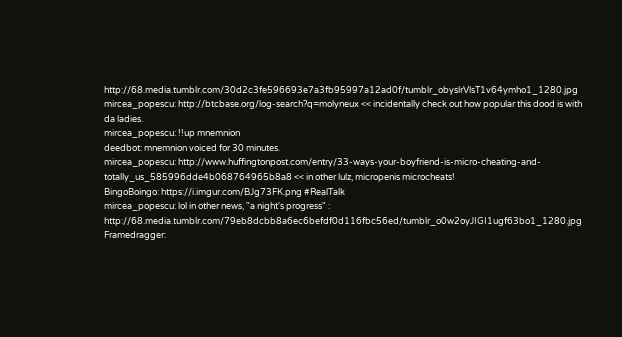http://68.media.tumblr.com/30d2c3fe596693e7a3fb95997a12ad0f/tumblr_obyslrVlsT1v64ymho1_1280.jpg
mircea_popescu: http://btcbase.org/log-search?q=molyneux << incidentally check out how popular this dood is with da ladies.
mircea_popescu: !!up mnemnion
deedbot: mnemnion voiced for 30 minutes.
mircea_popescu: http://www.huffingtonpost.com/entry/33-ways-your-boyfriend-is-micro-cheating-and-totally_us_585996dde4b068764965b8a8 << in other lulz, micropenis microcheats!
BingoBoingo: https://i.imgur.com/BJg73FK.png #RealTalk
mircea_popescu: lol in other news, "a night's progress" : http://68.media.tumblr.com/79eb8dcbb8a6ec6befdf0d116fbc56ed/tumblr_o0w2oyJIGI1ugf63bo1_1280.jpg
Framedragger: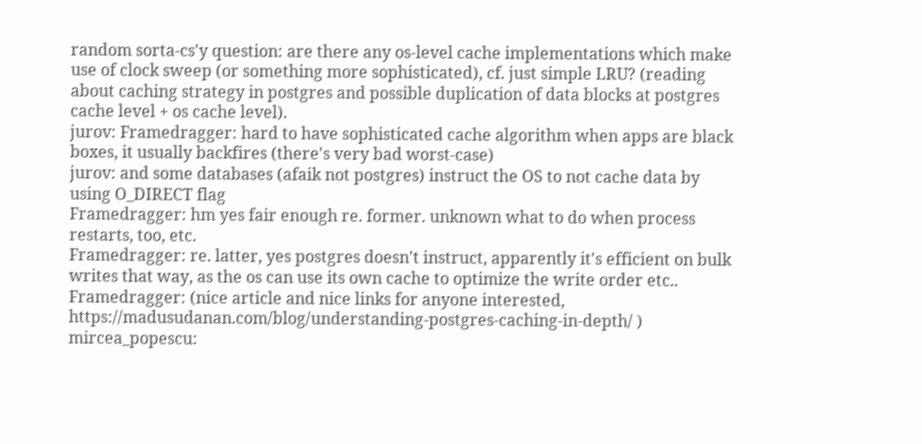random sorta-cs'y question: are there any os-level cache implementations which make use of clock sweep (or something more sophisticated), cf. just simple LRU? (reading about caching strategy in postgres and possible duplication of data blocks at postgres cache level + os cache level).
jurov: Framedragger: hard to have sophisticated cache algorithm when apps are black boxes, it usually backfires (there's very bad worst-case)
jurov: and some databases (afaik not postgres) instruct the OS to not cache data by using O_DIRECT flag
Framedragger: hm yes fair enough re. former. unknown what to do when process restarts, too, etc.
Framedragger: re. latter, yes postgres doesn't instruct, apparently it's efficient on bulk writes that way, as the os can use its own cache to optimize the write order etc..
Framedragger: (nice article and nice links for anyone interested, https://madusudanan.com/blog/understanding-postgres-caching-in-depth/ )
mircea_popescu: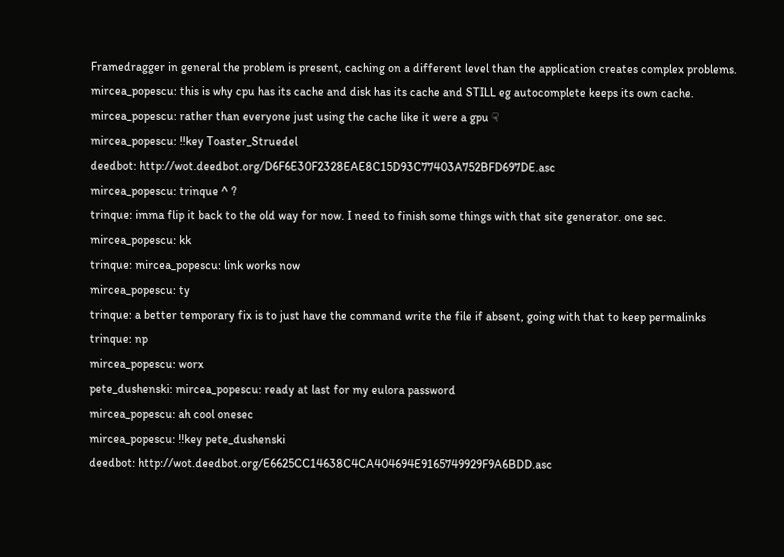Framedragger in general the problem is present, caching on a different level than the application creates complex problems.
mircea_popescu: this is why cpu has its cache and disk has its cache and STILL eg autocomplete keeps its own cache.
mircea_popescu: rather than everyone just using the cache like it were a gpu ☟
mircea_popescu: !!key Toaster_Struedel
deedbot: http://wot.deedbot.org/D6F6E30F2328EAE8C15D93C77403A752BFD697DE.asc
mircea_popescu: trinque ^ ?
trinque: imma flip it back to the old way for now. I need to finish some things with that site generator. one sec.
mircea_popescu: kk
trinque: mircea_popescu: link works now
mircea_popescu: ty
trinque: a better temporary fix is to just have the command write the file if absent, going with that to keep permalinks
trinque: np
mircea_popescu: worx
pete_dushenski: mircea_popescu: ready at last for my eulora password
mircea_popescu: ah cool onesec
mircea_popescu: !!key pete_dushenski
deedbot: http://wot.deedbot.org/E6625CC14638C4CA404694E9165749929F9A6BDD.asc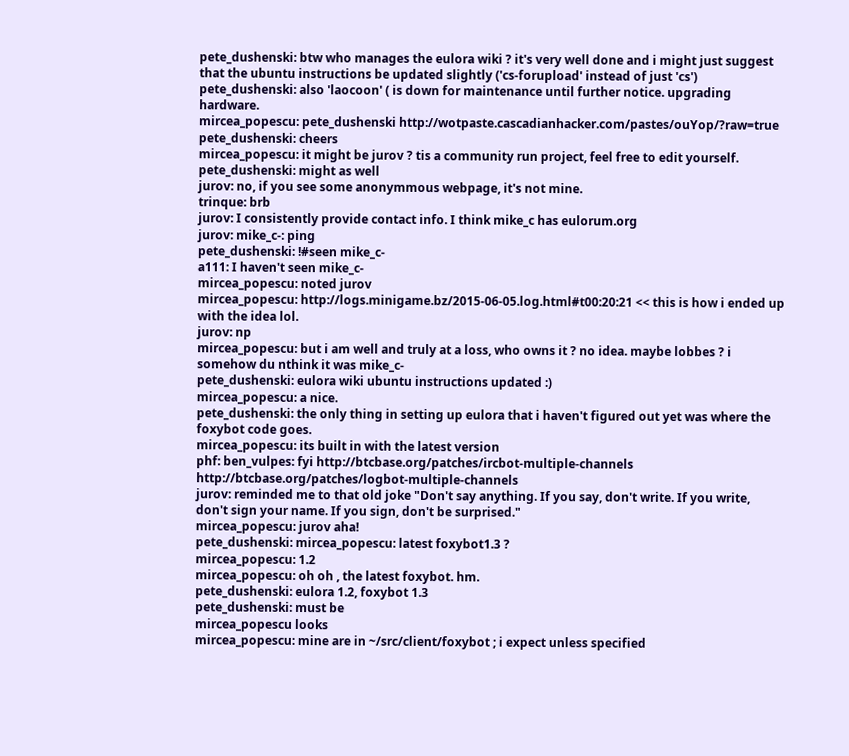pete_dushenski: btw who manages the eulora wiki ? it's very well done and i might just suggest that the ubuntu instructions be updated slightly ('cs-forupload' instead of just 'cs')
pete_dushenski: also 'laocoon' ( is down for maintenance until further notice. upgrading hardware.
mircea_popescu: pete_dushenski http://wotpaste.cascadianhacker.com/pastes/ouYop/?raw=true
pete_dushenski: cheers
mircea_popescu: it might be jurov ? tis a community run project, feel free to edit yourself.
pete_dushenski: might as well
jurov: no, if you see some anonymmous webpage, it's not mine.
trinque: brb
jurov: I consistently provide contact info. I think mike_c has eulorum.org
jurov: mike_c-: ping
pete_dushenski: !#seen mike_c-
a111: I haven't seen mike_c-
mircea_popescu: noted jurov
mircea_popescu: http://logs.minigame.bz/2015-06-05.log.html#t00:20:21 << this is how i ended up with the idea lol.
jurov: np
mircea_popescu: but i am well and truly at a loss, who owns it ? no idea. maybe lobbes ? i somehow du nthink it was mike_c-
pete_dushenski: eulora wiki ubuntu instructions updated :)
mircea_popescu: a nice.
pete_dushenski: the only thing in setting up eulora that i haven't figured out yet was where the foxybot code goes.
mircea_popescu: its built in with the latest version
phf: ben_vulpes: fyi http://btcbase.org/patches/ircbot-multiple-channels http://btcbase.org/patches/logbot-multiple-channels
jurov: reminded me to that old joke "Don't say anything. If you say, don't write. If you write, don't sign your name. If you sign, don't be surprised."
mircea_popescu: jurov aha!
pete_dushenski: mircea_popescu: latest foxybot1.3 ?
mircea_popescu: 1.2
mircea_popescu: oh oh , the latest foxybot. hm.
pete_dushenski: eulora 1.2, foxybot 1.3
pete_dushenski: must be
mircea_popescu looks
mircea_popescu: mine are in ~/src/client/foxybot ; i expect unless specified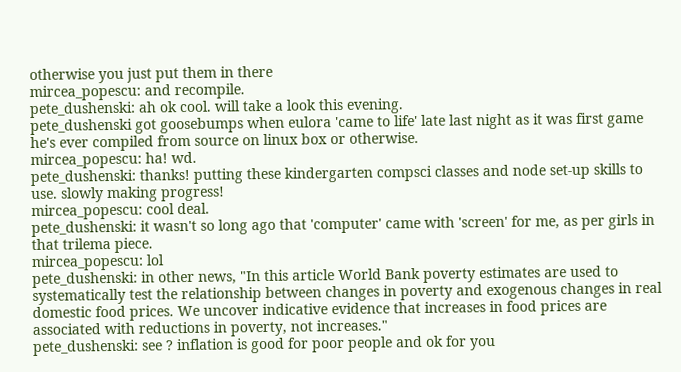otherwise you just put them in there
mircea_popescu: and recompile.
pete_dushenski: ah ok cool. will take a look this evening.
pete_dushenski got goosebumps when eulora 'came to life' late last night as it was first game he's ever compiled from source on linux box or otherwise.
mircea_popescu: ha! wd.
pete_dushenski: thanks! putting these kindergarten compsci classes and node set-up skills to use. slowly making progress!
mircea_popescu: cool deal.
pete_dushenski: it wasn't so long ago that 'computer' came with 'screen' for me, as per girls in that trilema piece.
mircea_popescu: lol
pete_dushenski: in other news, "In this article World Bank poverty estimates are used to systematically test the relationship between changes in poverty and exogenous changes in real domestic food prices. We uncover indicative evidence that increases in food prices are associated with reductions in poverty, not increases."
pete_dushenski: see ? inflation is good for poor people and ok for you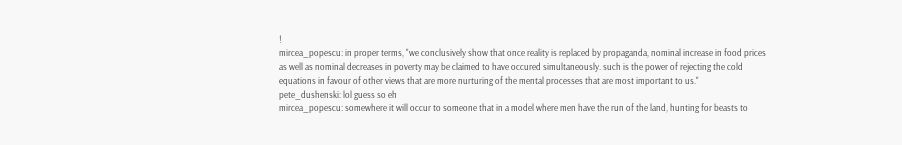!
mircea_popescu: in proper terms, "we conclusively show that once reality is replaced by propaganda, nominal increase in food prices as well as nominal decreases in poverty may be claimed to have occured simultaneously. such is the power of rejecting the cold equations in favour of other views that are more nurturing of the mental processes that are most important to us."
pete_dushenski: lol guess so eh
mircea_popescu: somewhere it will occur to someone that in a model where men have the run of the land, hunting for beasts to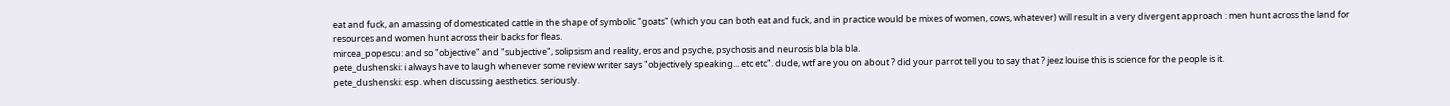eat and fuck, an amassing of domesticated cattle in the shape of symbolic "goats" (which you can both eat and fuck, and in practice would be mixes of women, cows, whatever) will result in a very divergent approach : men hunt across the land for resources and women hunt across their backs for fleas.
mircea_popescu: and so "objective" and "subjective", solipsism and reality, eros and psyche, psychosis and neurosis bla bla bla.
pete_dushenski: i always have to laugh whenever some review writer says "objectively speaking... etc etc". dude, wtf are you on about ? did your parrot tell you to say that ? jeez louise this is science for the people is it.
pete_dushenski: esp. when discussing aesthetics. seriously.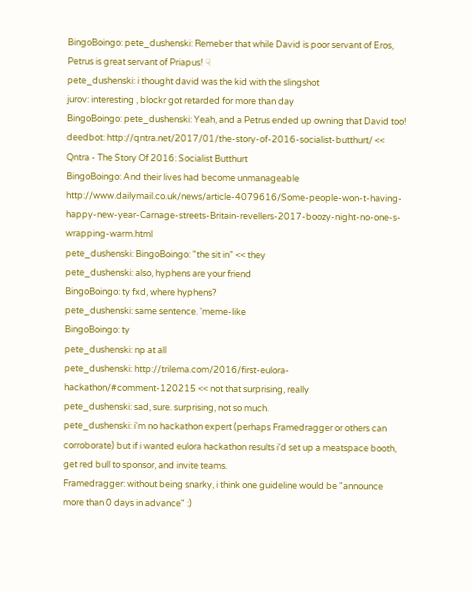BingoBoingo: pete_dushenski: Remeber that while David is poor servant of Eros, Petrus is great servant of Priapus! ☟
pete_dushenski: i thought david was the kid with the slingshot
jurov: interesting , blockr got retarded for more than day
BingoBoingo: pete_dushenski: Yeah, and a Petrus ended up owning that David too!
deedbot: http://qntra.net/2017/01/the-story-of-2016-socialist-butthurt/ << Qntra - The Story Of 2016: Socialist Butthurt
BingoBoingo: And their lives had become unmanageable http://www.dailymail.co.uk/news/article-4079616/Some-people-won-t-having-happy-new-year-Carnage-streets-Britain-revellers-2017-boozy-night-no-one-s-wrapping-warm.html
pete_dushenski: BingoBoingo: "the sit in" << they
pete_dushenski: also, hyphens are your friend
BingoBoingo: ty fxd, where hyphens?
pete_dushenski: same sentence. 'meme-like
BingoBoingo: ty
pete_dushenski: np at all
pete_dushenski: http://trilema.com/2016/first-eulora-hackathon/#comment-120215 << not that surprising, really
pete_dushenski: sad, sure. surprising, not so much.
pete_dushenski: i'm no hackathon expert (perhaps Framedragger or others can corroborate) but if i wanted eulora hackathon results i'd set up a meatspace booth, get red bull to sponsor, and invite teams.
Framedragger: without being snarky, i think one guideline would be "announce more than 0 days in advance" :)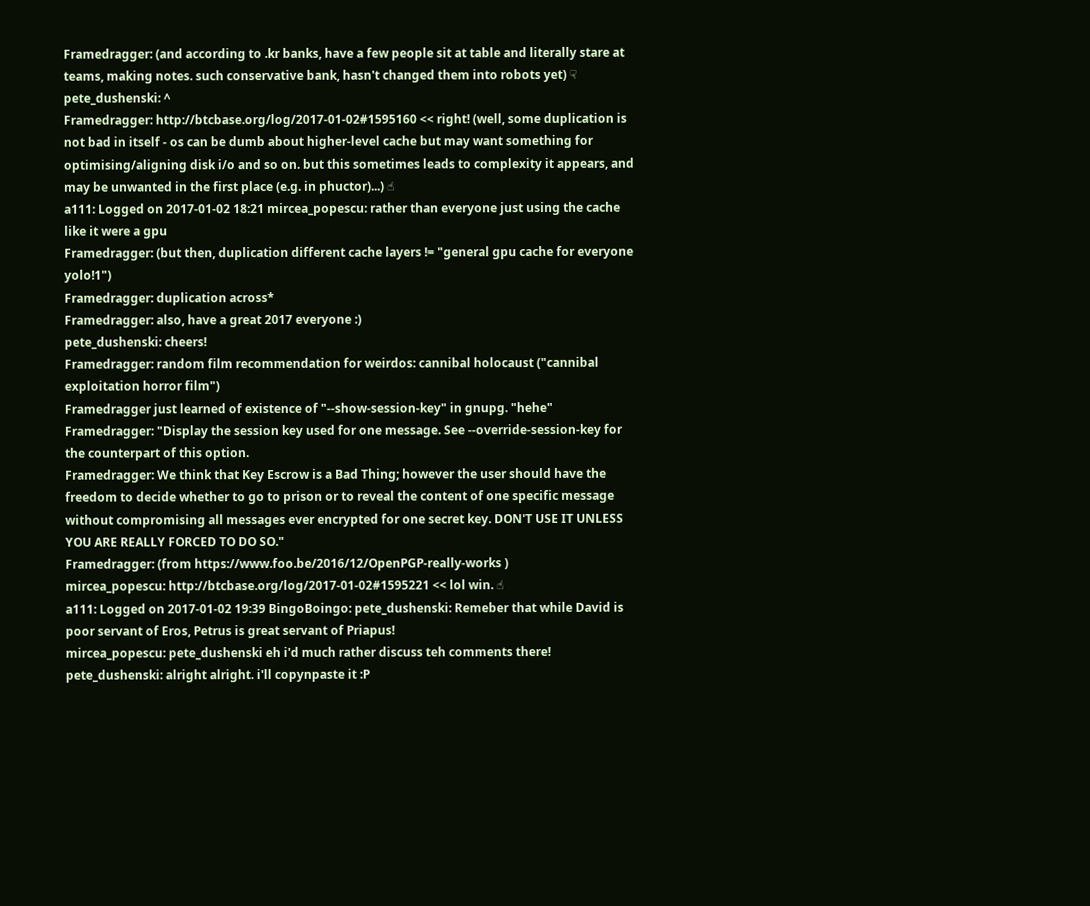Framedragger: (and according to .kr banks, have a few people sit at table and literally stare at teams, making notes. such conservative bank, hasn't changed them into robots yet) ☟
pete_dushenski: ^
Framedragger: http://btcbase.org/log/2017-01-02#1595160 << right! (well, some duplication is not bad in itself - os can be dumb about higher-level cache but may want something for optimising/aligning disk i/o and so on. but this sometimes leads to complexity it appears, and may be unwanted in the first place (e.g. in phuctor)...) ☝
a111: Logged on 2017-01-02 18:21 mircea_popescu: rather than everyone just using the cache like it were a gpu
Framedragger: (but then, duplication different cache layers != "general gpu cache for everyone yolo!1")
Framedragger: duplication across*
Framedragger: also, have a great 2017 everyone :)
pete_dushenski: cheers!
Framedragger: random film recommendation for weirdos: cannibal holocaust ("cannibal exploitation horror film")
Framedragger just learned of existence of "--show-session-key" in gnupg. "hehe"
Framedragger: "Display the session key used for one message. See --override-session-key for the counterpart of this option.
Framedragger: We think that Key Escrow is a Bad Thing; however the user should have the freedom to decide whether to go to prison or to reveal the content of one specific message without compromising all messages ever encrypted for one secret key. DON'T USE IT UNLESS YOU ARE REALLY FORCED TO DO SO."
Framedragger: (from https://www.foo.be/2016/12/OpenPGP-really-works )
mircea_popescu: http://btcbase.org/log/2017-01-02#1595221 << lol win. ☝
a111: Logged on 2017-01-02 19:39 BingoBoingo: pete_dushenski: Remeber that while David is poor servant of Eros, Petrus is great servant of Priapus!
mircea_popescu: pete_dushenski eh i'd much rather discuss teh comments there!
pete_dushenski: alright alright. i'll copynpaste it :P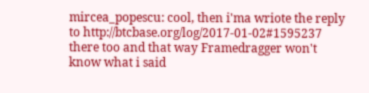mircea_popescu: cool, then i'ma wriote the reply to http://btcbase.org/log/2017-01-02#1595237 there too and that way Framedragger won't know what i said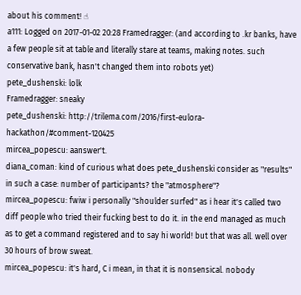about his comment! ☝
a111: Logged on 2017-01-02 20:28 Framedragger: (and according to .kr banks, have a few people sit at table and literally stare at teams, making notes. such conservative bank, hasn't changed them into robots yet)
pete_dushenski: lolk
Framedragger: sneaky
pete_dushenski: http://trilema.com/2016/first-eulora-hackathon/#comment-120425
mircea_popescu: aanswer't.
diana_coman: kind of curious what does pete_dushenski consider as "results" in such a case: number of participants? the "atmosphere"?
mircea_popescu: fwiw i personally "shoulder surfed" as i hear it's called two diff people who tried their fucking best to do it. in the end managed as much as to get a command registered and to say hi world! but that was all. well over 30 hours of brow sweat.
mircea_popescu: it's hard, C i mean, in that it is nonsensical. nobody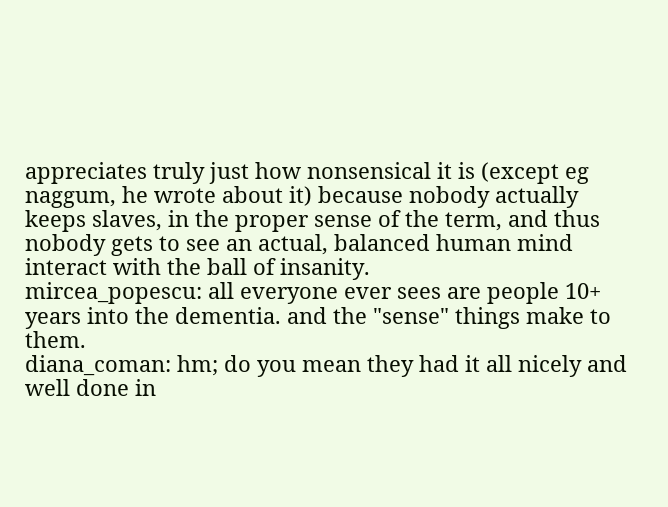appreciates truly just how nonsensical it is (except eg naggum, he wrote about it) because nobody actually keeps slaves, in the proper sense of the term, and thus nobody gets to see an actual, balanced human mind interact with the ball of insanity.
mircea_popescu: all everyone ever sees are people 10+ years into the dementia. and the "sense" things make to them.
diana_coman: hm; do you mean they had it all nicely and well done in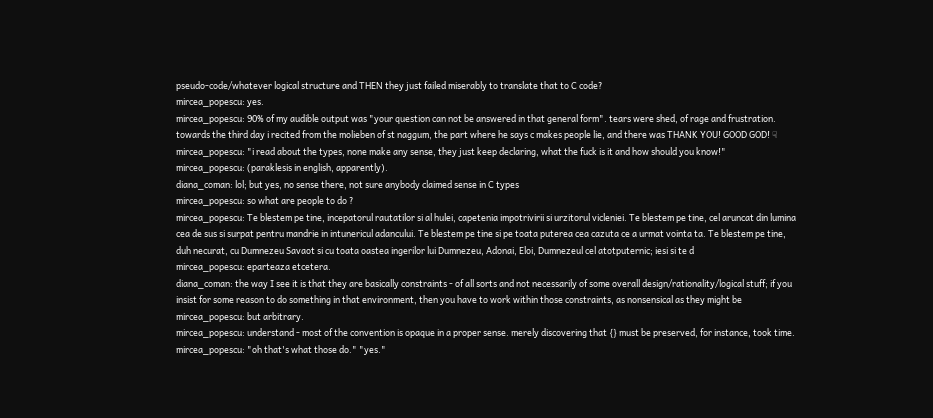pseudo-code/whatever logical structure and THEN they just failed miserably to translate that to C code?
mircea_popescu: yes.
mircea_popescu: 90% of my audible output was "your question can not be answered in that general form". tears were shed, of rage and frustration. towards the third day i recited from the molieben of st naggum, the part where he says c makes people lie, and there was THANK YOU! GOOD GOD! ☟
mircea_popescu: "i read about the types, none make any sense, they just keep declaring, what the fuck is it and how should you know!"
mircea_popescu: (paraklesis in english, apparently).
diana_coman: lol; but yes, no sense there, not sure anybody claimed sense in C types
mircea_popescu: so what are people to do ?
mircea_popescu: Te blestem pe tine, incepatorul rautatilor si al hulei, capetenia impotrivirii si urzitorul vicleniei. Te blestem pe tine, cel aruncat din lumina cea de sus si surpat pentru mandrie in intunericul adancului. Te blestem pe tine si pe toata puterea cea cazuta ce a urmat vointa ta. Te blestem pe tine, duh necurat, cu Dumnezeu Savaot si cu toata oastea ingerilor lui Dumnezeu, Adonai, Eloi, Dumnezeul cel atotputernic; iesi si te d
mircea_popescu: eparteaza etcetera.
diana_coman: the way I see it is that they are basically constraints - of all sorts and not necessarily of some overall design/rationality/logical stuff; if you insist for some reason to do something in that environment, then you have to work within those constraints, as nonsensical as they might be
mircea_popescu: but arbitrary.
mircea_popescu: understand - most of the convention is opaque in a proper sense. merely discovering that {} must be preserved, for instance, took time.
mircea_popescu: "oh that's what those do." "yes."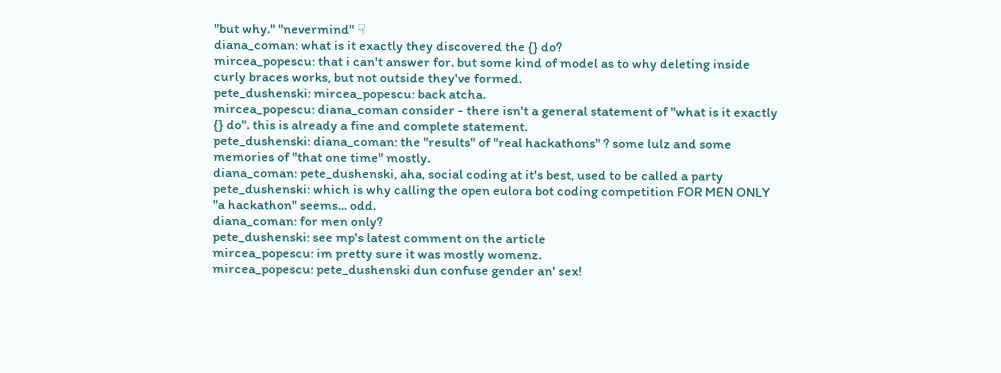"but why." "nevermind" ☟
diana_coman: what is it exactly they discovered the {} do?
mircea_popescu: that i can't answer for. but some kind of model as to why deleting inside curly braces works, but not outside they've formed.
pete_dushenski: mircea_popescu: back atcha.
mircea_popescu: diana_coman consider - there isn't a general statement of "what is it exactly {} do". this is already a fine and complete statement.
pete_dushenski: diana_coman: the "results" of "real hackathons" ? some lulz and some memories of "that one time" mostly.
diana_coman: pete_dushenski, aha, social coding at it's best, used to be called a party
pete_dushenski: which is why calling the open eulora bot coding competition FOR MEN ONLY "a hackathon" seems... odd.
diana_coman: for men only?
pete_dushenski: see mp's latest comment on the article
mircea_popescu: im pretty sure it was mostly womenz.
mircea_popescu: pete_dushenski dun confuse gender an' sex!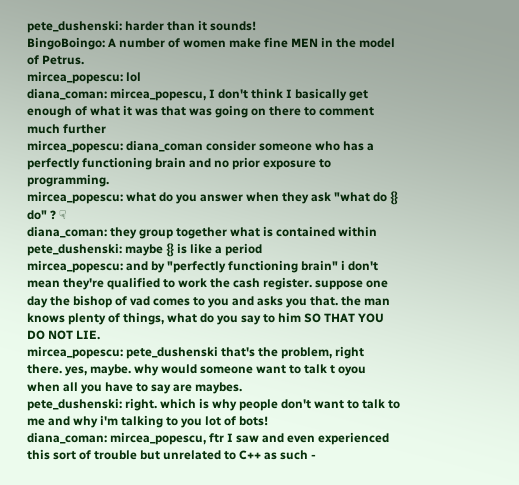pete_dushenski: harder than it sounds!
BingoBoingo: A number of women make fine MEN in the model of Petrus.
mircea_popescu: lol
diana_coman: mircea_popescu, I don't think I basically get enough of what it was that was going on there to comment much further
mircea_popescu: diana_coman consider someone who has a perfectly functioning brain and no prior exposure to programming.
mircea_popescu: what do you answer when they ask "what do {} do" ? ☟
diana_coman: they group together what is contained within
pete_dushenski: maybe {} is like a period
mircea_popescu: and by "perfectly functioning brain" i don't mean they're qualified to work the cash register. suppose one day the bishop of vad comes to you and asks you that. the man knows plenty of things, what do you say to him SO THAT YOU DO NOT LIE.
mircea_popescu: pete_dushenski that's the problem, right there. yes, maybe. why would someone want to talk t oyou when all you have to say are maybes.
pete_dushenski: right. which is why people don't want to talk to me and why i'm talking to you lot of bots!
diana_coman: mircea_popescu, ftr I saw and even experienced this sort of trouble but unrelated to C++ as such -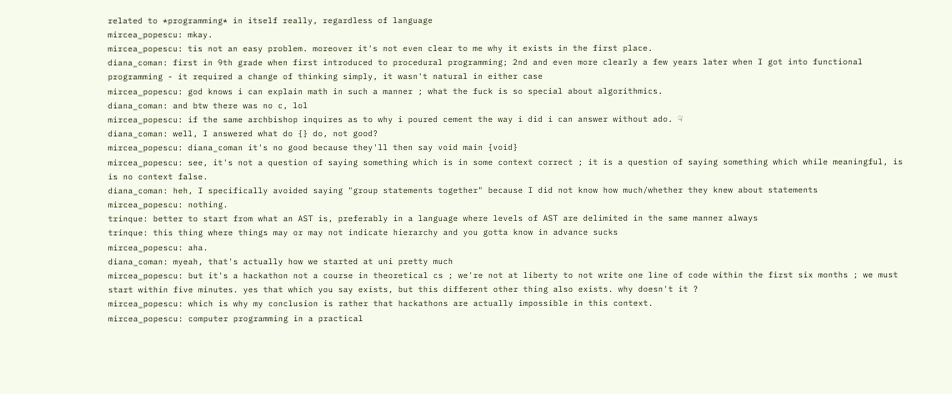related to *programming* in itself really, regardless of language
mircea_popescu: mkay.
mircea_popescu: tis not an easy problem. moreover it's not even clear to me why it exists in the first place.
diana_coman: first in 9th grade when first introduced to procedural programming; 2nd and even more clearly a few years later when I got into functional programming - it required a change of thinking simply, it wasn't natural in either case
mircea_popescu: god knows i can explain math in such a manner ; what the fuck is so special about algorithmics.
diana_coman: and btw there was no c, lol
mircea_popescu: if the same archbishop inquires as to why i poured cement the way i did i can answer without ado. ☟
diana_coman: well, I answered what do {} do, not good?
mircea_popescu: diana_coman it's no good because they'll then say void main {void}
mircea_popescu: see, it's not a question of saying something which is in some context correct ; it is a question of saying something which while meaningful, is is no context false.
diana_coman: heh, I specifically avoided saying "group statements together" because I did not know how much/whether they knew about statements
mircea_popescu: nothing.
trinque: better to start from what an AST is, preferably in a language where levels of AST are delimited in the same manner always
trinque: this thing where things may or may not indicate hierarchy and you gotta know in advance sucks
mircea_popescu: aha.
diana_coman: myeah, that's actually how we started at uni pretty much
mircea_popescu: but it's a hackathon not a course in theoretical cs ; we're not at liberty to not write one line of code within the first six months ; we must start within five minutes. yes that which you say exists, but this different other thing also exists. why doesn't it ?
mircea_popescu: which is why my conclusion is rather that hackathons are actually impossible in this context.
mircea_popescu: computer programming in a practical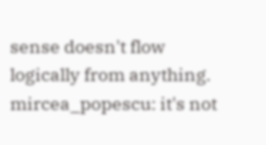sense doesn't flow logically from anything.
mircea_popescu: it's not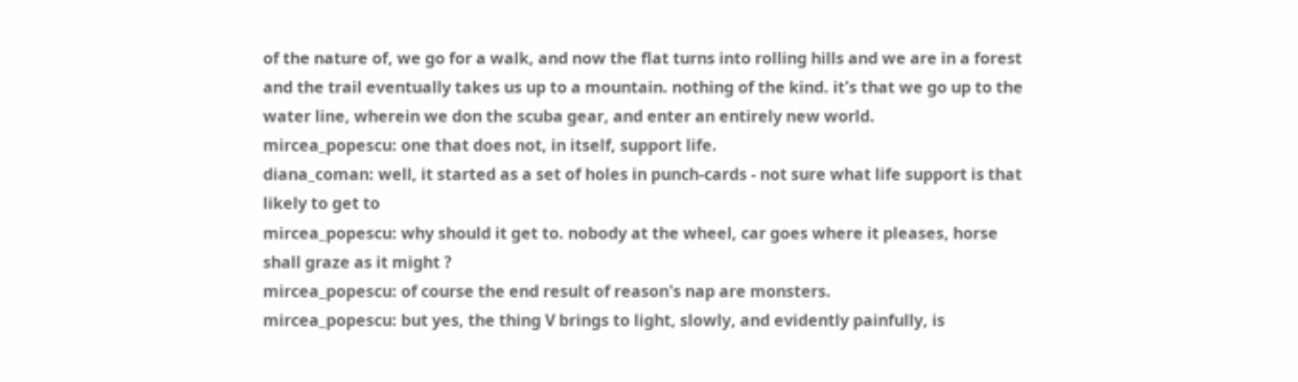of the nature of, we go for a walk, and now the flat turns into rolling hills and we are in a forest and the trail eventually takes us up to a mountain. nothing of the kind. it's that we go up to the water line, wherein we don the scuba gear, and enter an entirely new world.
mircea_popescu: one that does not, in itself, support life.
diana_coman: well, it started as a set of holes in punch-cards - not sure what life support is that likely to get to
mircea_popescu: why should it get to. nobody at the wheel, car goes where it pleases, horse shall graze as it might ?
mircea_popescu: of course the end result of reason's nap are monsters.
mircea_popescu: but yes, the thing V brings to light, slowly, and evidently painfully, is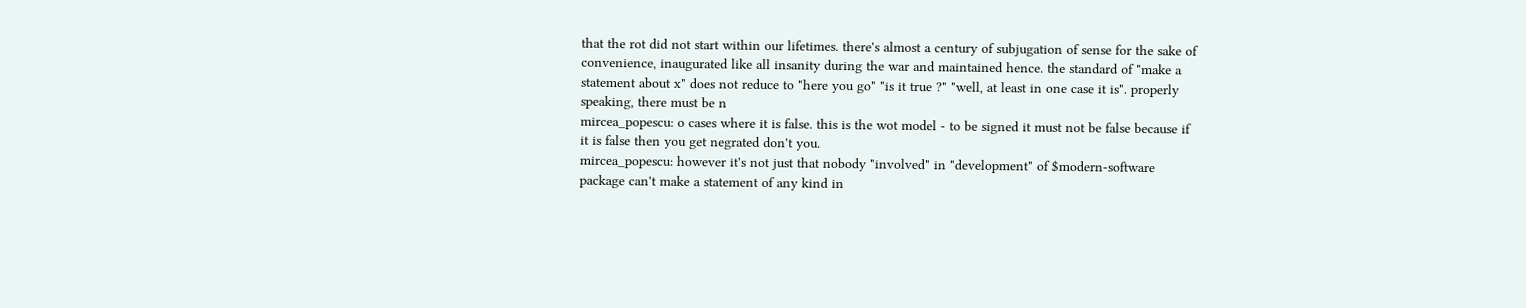that the rot did not start within our lifetimes. there's almost a century of subjugation of sense for the sake of convenience, inaugurated like all insanity during the war and maintained hence. the standard of "make a statement about x" does not reduce to "here you go" "is it true ?" "well, at least in one case it is". properly speaking, there must be n
mircea_popescu: o cases where it is false. this is the wot model - to be signed it must not be false because if it is false then you get negrated don't you.
mircea_popescu: however it's not just that nobody "involved" in "development" of $modern-software package can't make a statement of any kind in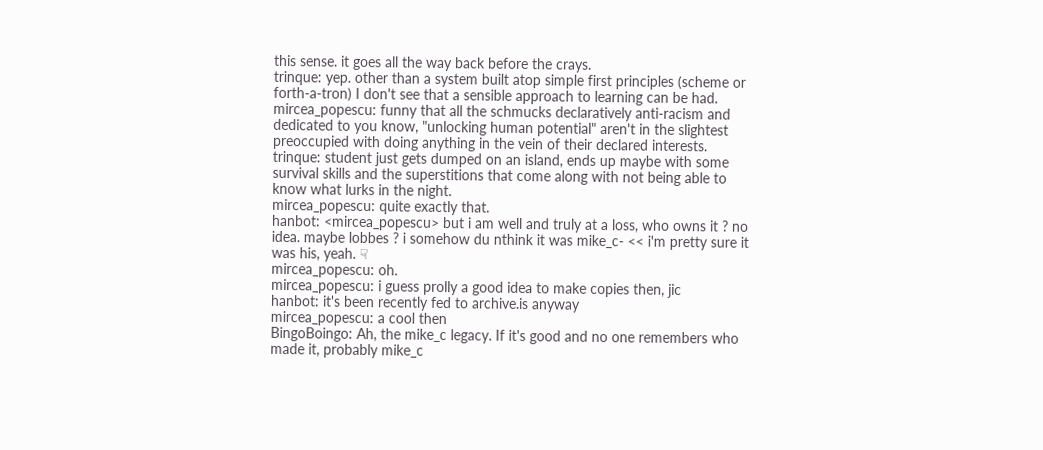this sense. it goes all the way back before the crays.
trinque: yep. other than a system built atop simple first principles (scheme or forth-a-tron) I don't see that a sensible approach to learning can be had.
mircea_popescu: funny that all the schmucks declaratively anti-racism and dedicated to you know, "unlocking human potential" aren't in the slightest preoccupied with doing anything in the vein of their declared interests.
trinque: student just gets dumped on an island, ends up maybe with some survival skills and the superstitions that come along with not being able to know what lurks in the night.
mircea_popescu: quite exactly that.
hanbot: <mircea_popescu> but i am well and truly at a loss, who owns it ? no idea. maybe lobbes ? i somehow du nthink it was mike_c- << i'm pretty sure it was his, yeah. ☟
mircea_popescu: oh.
mircea_popescu: i guess prolly a good idea to make copies then, jic
hanbot: it's been recently fed to archive.is anyway
mircea_popescu: a cool then
BingoBoingo: Ah, the mike_c legacy. If it's good and no one remembers who made it, probably mike_c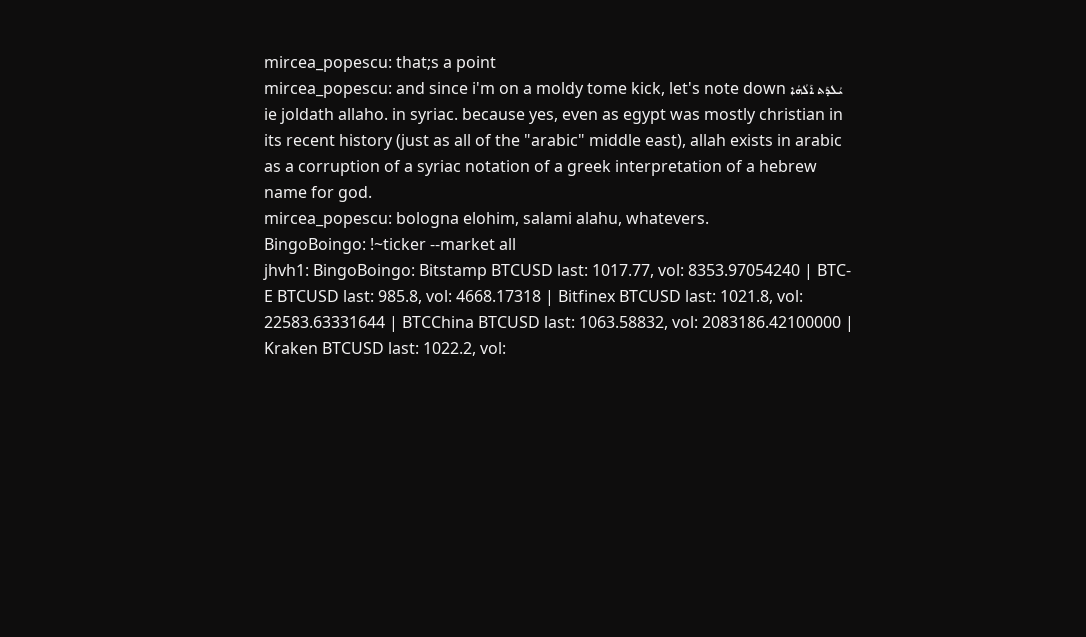mircea_popescu: that;s a point
mircea_popescu: and since i'm on a moldy tome kick, let's note down ܝܳܠܕܰܬ ܐܰܠܳܗܳܐ ie joldath allaho. in syriac. because yes, even as egypt was mostly christian in its recent history (just as all of the "arabic" middle east), allah exists in arabic as a corruption of a syriac notation of a greek interpretation of a hebrew name for god.
mircea_popescu: bologna elohim, salami alahu, whatevers.
BingoBoingo: !~ticker --market all
jhvh1: BingoBoingo: Bitstamp BTCUSD last: 1017.77, vol: 8353.97054240 | BTC-E BTCUSD last: 985.8, vol: 4668.17318 | Bitfinex BTCUSD last: 1021.8, vol: 22583.63331644 | BTCChina BTCUSD last: 1063.58832, vol: 2083186.42100000 | Kraken BTCUSD last: 1022.2, vol: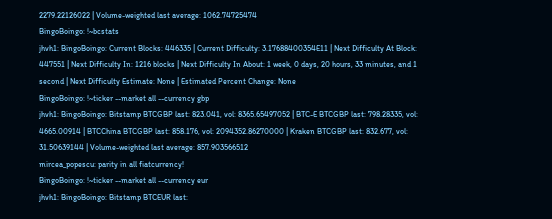2279.22126022 | Volume-weighted last average: 1062.74725474
BingoBoingo: !~bcstats
jhvh1: BingoBoingo: Current Blocks: 446335 | Current Difficulty: 3.17688400354E11 | Next Difficulty At Block: 447551 | Next Difficulty In: 1216 blocks | Next Difficulty In About: 1 week, 0 days, 20 hours, 33 minutes, and 1 second | Next Difficulty Estimate: None | Estimated Percent Change: None
BingoBoingo: !~ticker --market all --currency gbp
jhvh1: BingoBoingo: Bitstamp BTCGBP last: 823.041, vol: 8365.65497052 | BTC-E BTCGBP last: 798.28335, vol: 4665.00914 | BTCChina BTCGBP last: 858.176, vol: 2094352.86270000 | Kraken BTCGBP last: 832.677, vol: 31.50639144 | Volume-weighted last average: 857.903566512
mircea_popescu: parity in all fiatcurrency!
BingoBoingo: !~ticker --market all --currency eur
jhvh1: BingoBoingo: Bitstamp BTCEUR last: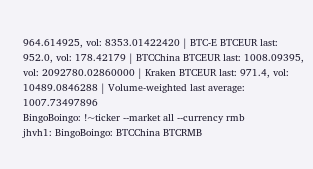964.614925, vol: 8353.01422420 | BTC-E BTCEUR last: 952.0, vol: 178.42179 | BTCChina BTCEUR last: 1008.09395, vol: 2092780.02860000 | Kraken BTCEUR last: 971.4, vol: 10489.0846288 | Volume-weighted last average: 1007.73497896
BingoBoingo: !~ticker --market all --currency rmb
jhvh1: BingoBoingo: BTCChina BTCRMB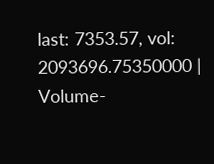last: 7353.57, vol: 2093696.75350000 | Volume-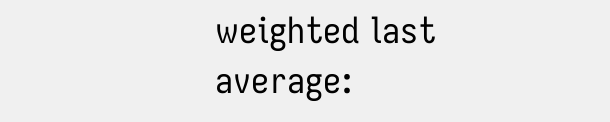weighted last average: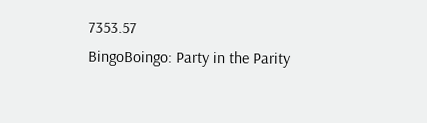7353.57
BingoBoingo: Party in the Parity